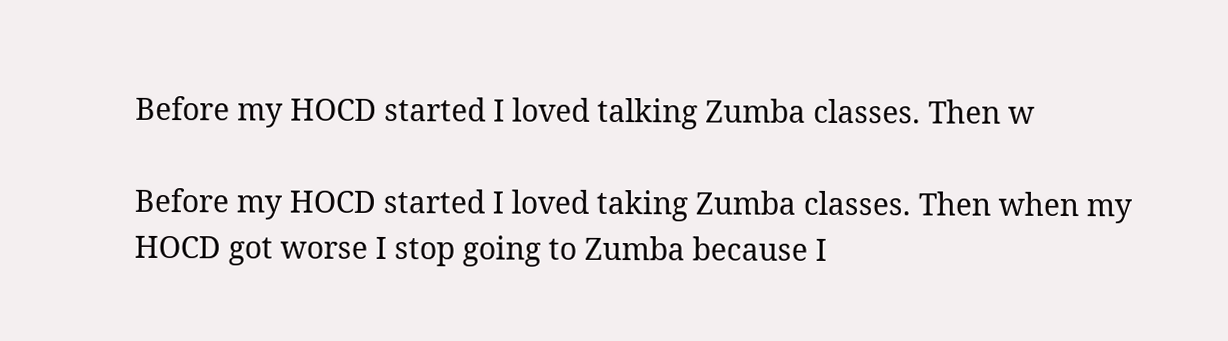Before my HOCD started I loved talking Zumba classes. Then w

Before my HOCD started I loved taking Zumba classes. Then when my HOCD got worse I stop going to Zumba because I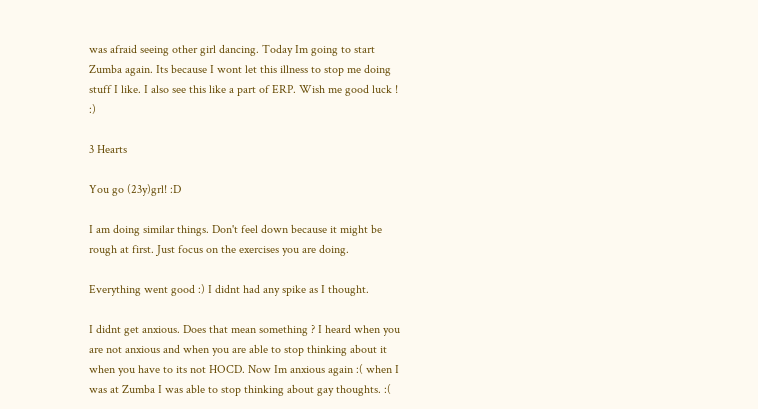was afraid seeing other girl dancing. Today Im going to start Zumba again. Its because I wont let this illness to stop me doing stuff I like. I also see this like a part of ERP. Wish me good luck ! :)

3 Hearts

You go (23y)grl! :D

I am doing similar things. Don't feel down because it might be rough at first. Just focus on the exercises you are doing.

Everything went good :) I didnt had any spike as I thought.

I didnt get anxious. Does that mean something ? I heard when you are not anxious and when you are able to stop thinking about it when you have to its not HOCD. Now Im anxious again :( when I was at Zumba I was able to stop thinking about gay thoughts. :(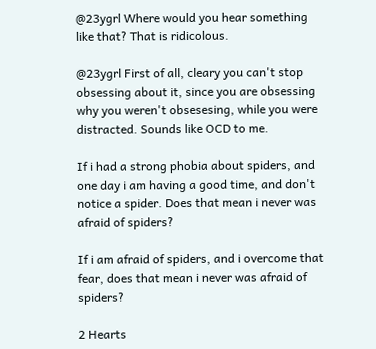@23ygrl Where would you hear something like that? That is ridicolous.

@23ygrl First of all, cleary you can't stop obsessing about it, since you are obsessing why you weren't obsesesing, while you were distracted. Sounds like OCD to me.

If i had a strong phobia about spiders, and one day i am having a good time, and don't notice a spider. Does that mean i never was afraid of spiders?

If i am afraid of spiders, and i overcome that fear, does that mean i never was afraid of spiders?

2 Hearts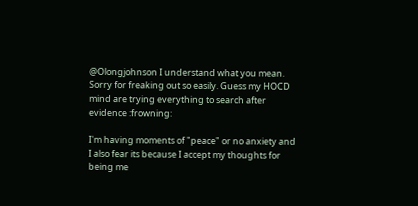@Olongjohnson I understand what you mean. Sorry for freaking out so easily. Guess my HOCD mind are trying everything to search after evidence :frowning:

I'm having moments of "peace" or no anxiety and I also fear its because I accept my thoughts for being me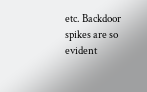etc. Backdoor spikes are so evident